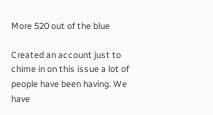More 520 out of the blue

Created an account just to chime in on this issue a lot of people have been having. We have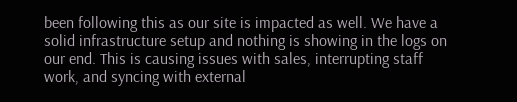been following this as our site is impacted as well. We have a solid infrastructure setup and nothing is showing in the logs on our end. This is causing issues with sales, interrupting staff work, and syncing with external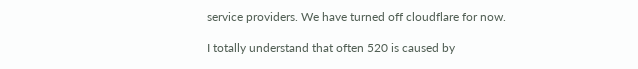service providers. We have turned off cloudflare for now.

I totally understand that often 520 is caused by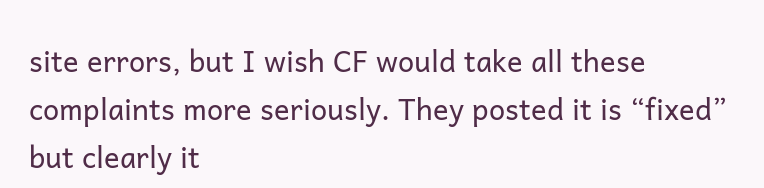site errors, but I wish CF would take all these complaints more seriously. They posted it is “fixed” but clearly it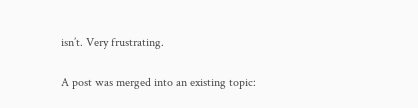isn’t. Very frustrating.

A post was merged into an existing topic: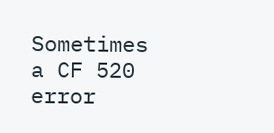Sometimes a CF 520 error